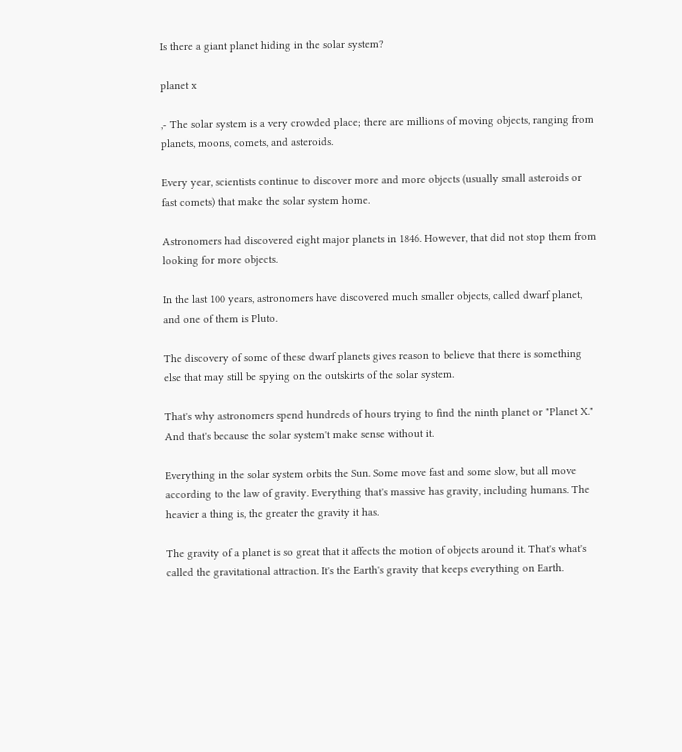Is there a giant planet hiding in the solar system?

planet x

,- The solar system is a very crowded place; there are millions of moving objects, ranging from planets, moons, comets, and asteroids.

Every year, scientists continue to discover more and more objects (usually small asteroids or fast comets) that make the solar system home.

Astronomers had discovered eight major planets in 1846. However, that did not stop them from looking for more objects.

In the last 100 years, astronomers have discovered much smaller objects, called dwarf planet, and one of them is Pluto.

The discovery of some of these dwarf planets gives reason to believe that there is something else that may still be spying on the outskirts of the solar system.

That's why astronomers spend hundreds of hours trying to find the ninth planet or "Planet X." And that's because the solar system't make sense without it.

Everything in the solar system orbits the Sun. Some move fast and some slow, but all move according to the law of gravity. Everything that's massive has gravity, including humans. The heavier a thing is, the greater the gravity it has.

The gravity of a planet is so great that it affects the motion of objects around it. That's what's called the gravitational attraction. It's the Earth's gravity that keeps everything on Earth.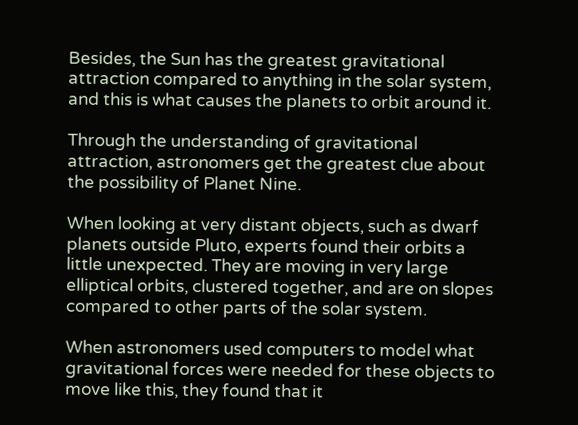Besides, the Sun has the greatest gravitational attraction compared to anything in the solar system, and this is what causes the planets to orbit around it.

Through the understanding of gravitational attraction, astronomers get the greatest clue about the possibility of Planet Nine.

When looking at very distant objects, such as dwarf planets outside Pluto, experts found their orbits a little unexpected. They are moving in very large elliptical orbits, clustered together, and are on slopes compared to other parts of the solar system.

When astronomers used computers to model what gravitational forces were needed for these objects to move like this, they found that it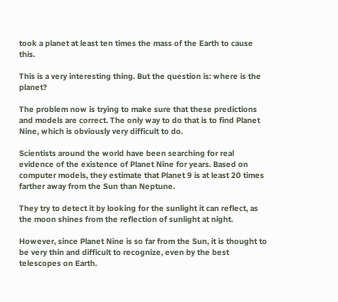took a planet at least ten times the mass of the Earth to cause this.

This is a very interesting thing. But the question is: where is the planet?

The problem now is trying to make sure that these predictions and models are correct. The only way to do that is to find Planet Nine, which is obviously very difficult to do.

Scientists around the world have been searching for real evidence of the existence of Planet Nine for years. Based on computer models, they estimate that Planet 9 is at least 20 times farther away from the Sun than Neptune.

They try to detect it by looking for the sunlight it can reflect, as the moon shines from the reflection of sunlight at night.

However, since Planet Nine is so far from the Sun, it is thought to be very thin and difficult to recognize, even by the best telescopes on Earth.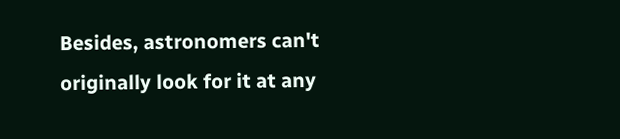Besides, astronomers can't originally look for it at any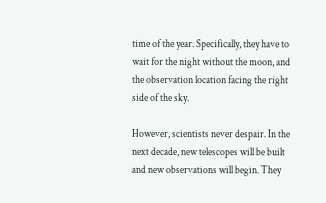time of the year. Specifically, they have to wait for the night without the moon, and the observation location facing the right side of the sky.

However, scientists never despair. In the next decade, new telescopes will be built and new observations will begin. They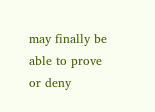may finally be able to prove or deny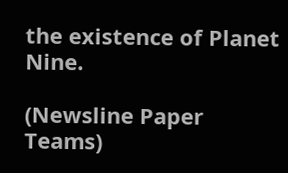the existence of Planet Nine.

(Newsline Paper Teams)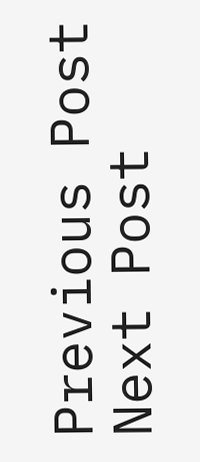Previous Post Next Post